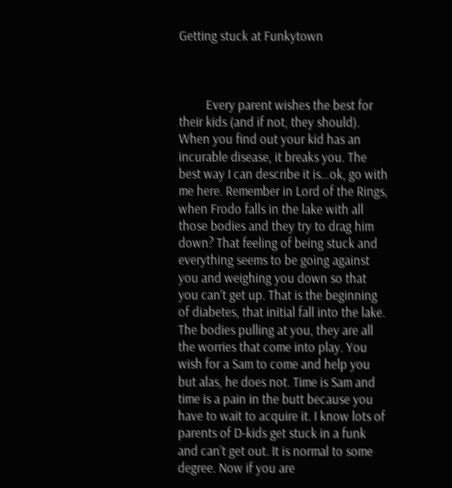Getting stuck at Funkytown



         Every parent wishes the best for their kids (and if not, they should). When you find out your kid has an incurable disease, it breaks you. The best way I can describe it is…ok, go with me here. Remember in Lord of the Rings, when Frodo falls in the lake with all those bodies and they try to drag him down? That feeling of being stuck and everything seems to be going against you and weighing you down so that you can’t get up. That is the beginning of diabetes, that initial fall into the lake. The bodies pulling at you, they are all the worries that come into play. You wish for a Sam to come and help you but alas, he does not. Time is Sam and time is a pain in the butt because you have to wait to acquire it. I know lots of parents of D-kids get stuck in a funk and can’t get out. It is normal to some degree. Now if you are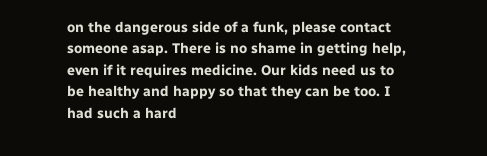on the dangerous side of a funk, please contact someone asap. There is no shame in getting help, even if it requires medicine. Our kids need us to be healthy and happy so that they can be too. I had such a hard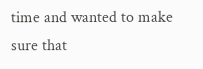time and wanted to make sure that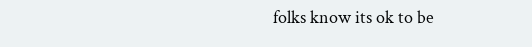folks know its ok to be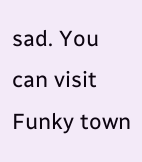sad. You can visit Funky town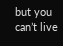but you can’t live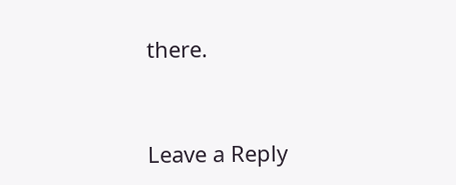there.


Leave a Reply